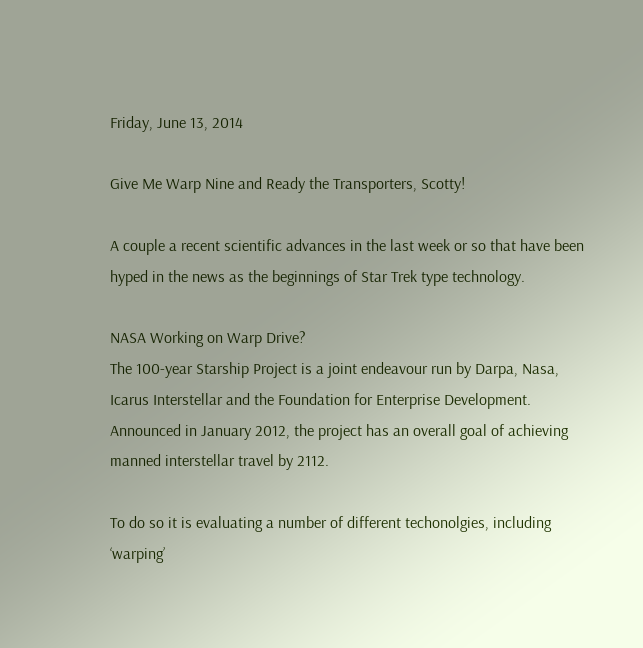Friday, June 13, 2014

Give Me Warp Nine and Ready the Transporters, Scotty!

A couple a recent scientific advances in the last week or so that have been hyped in the news as the beginnings of Star Trek type technology.

NASA Working on Warp Drive?
The 100-year Starship Project is a joint endeavour run by Darpa, Nasa, Icarus Interstellar and the Foundation for Enterprise Development. Announced in January 2012, the project has an overall goal of achieving manned interstellar travel by 2112.

To do so it is evaluating a number of different techonolgies, including ‘warping’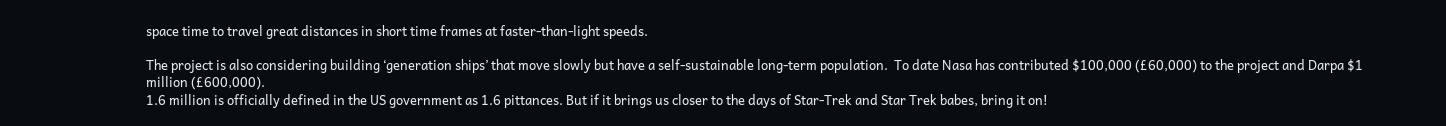space time to travel great distances in short time frames at faster-than-light speeds.

The project is also considering building ‘generation ships’ that move slowly but have a self-sustainable long-term population.  To date Nasa has contributed $100,000 (£60,000) to the project and Darpa $1 million (£600,000).
1.6 million is officially defined in the US government as 1.6 pittances. But if it brings us closer to the days of Star-Trek and Star Trek babes, bring it on!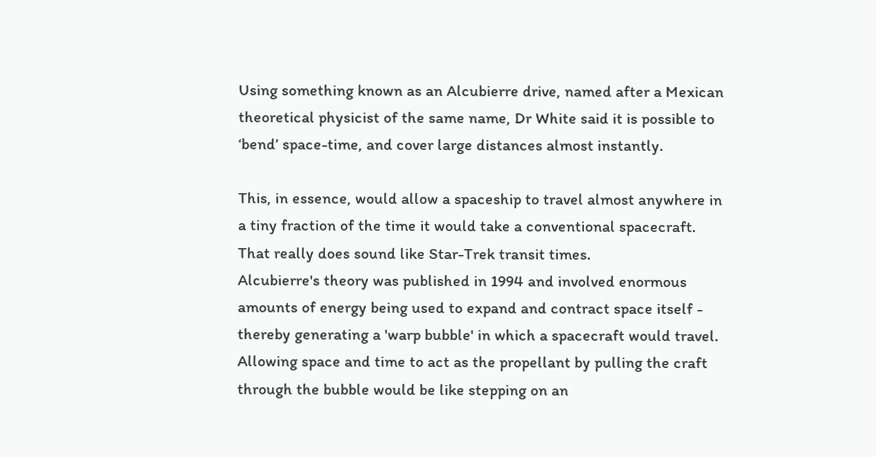Using something known as an Alcubierre drive, named after a Mexican theoretical physicist of the same name, Dr White said it is possible to ‘bend’ space-time, and cover large distances almost instantly.

This, in essence, would allow a spaceship to travel almost anywhere in a tiny fraction of the time it would take a conventional spacecraft.
That really does sound like Star-Trek transit times.
Alcubierre's theory was published in 1994 and involved enormous amounts of energy being used to expand and contract space itself - thereby generating a 'warp bubble' in which a spacecraft would travel. Allowing space and time to act as the propellant by pulling the craft through the bubble would be like stepping on an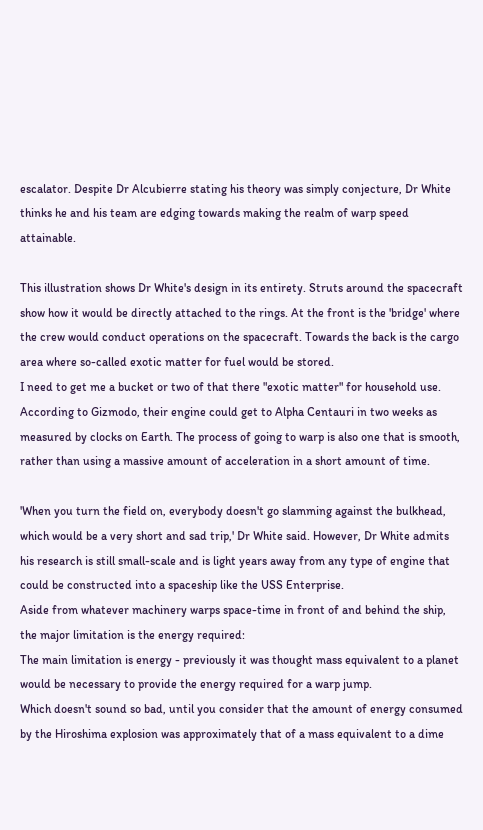escalator. Despite Dr Alcubierre stating his theory was simply conjecture, Dr White thinks he and his team are edging towards making the realm of warp speed attainable.

This illustration shows Dr White's design in its entirety. Struts around the spacecraft show how it would be directly attached to the rings. At the front is the 'bridge' where the crew would conduct operations on the spacecraft. Towards the back is the cargo area where so-called exotic matter for fuel would be stored.
I need to get me a bucket or two of that there "exotic matter" for household use.
According to Gizmodo, their engine could get to Alpha Centauri in two weeks as measured by clocks on Earth. The process of going to warp is also one that is smooth, rather than using a massive amount of acceleration in a short amount of time.

'When you turn the field on, everybody doesn't go slamming against the bulkhead, which would be a very short and sad trip,' Dr White said. However, Dr White admits his research is still small-scale and is light years away from any type of engine that could be constructed into a spaceship like the USS Enterprise.
Aside from whatever machinery warps space-time in front of and behind the ship, the major limitation is the energy required:
The main limitation is energy - previously it was thought mass equivalent to a planet would be necessary to provide the energy required for a warp jump.
Which doesn't sound so bad, until you consider that the amount of energy consumed by the Hiroshima explosion was approximately that of a mass equivalent to a dime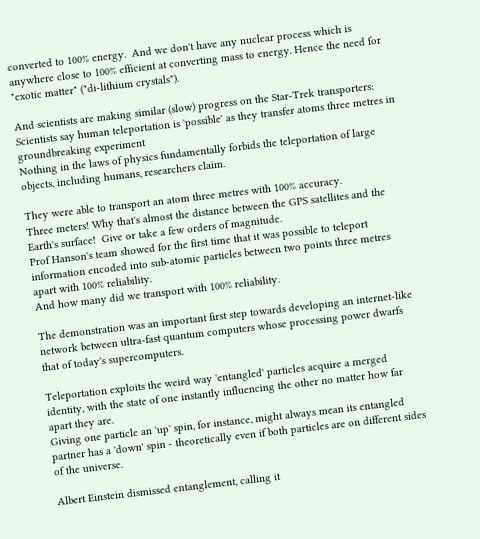converted to 100% energy.  And we don't have any nuclear process which is anywhere close to 100% efficient at converting mass to energy. Hence the need for "exotic matter" ("di-lithium crystals").

And scientists are making similar (slow) progress on the Star-Trek transporters: Scientists say human teleportation is 'possible' as they transfer atoms three metres in groundbreaking experiment
Nothing in the laws of physics fundamentally forbids the teleportation of large objects, including humans, researchers claim.

They were able to transport an atom three metres with 100% accuracy.
Three meters! Why that's almost the distance between the GPS satellites and the Earth's surface!  Give or take a few orders of magnitude.
Prof Hanson's team showed for the first time that it was possible to teleport information encoded into sub-atomic particles between two points three metres apart with 100% reliability.
And how many did we transport with 100% reliability.

The demonstration was an important first step towards developing an internet-like network between ultra-fast quantum computers whose processing power dwarfs that of today's supercomputers.

Teleportation exploits the weird way 'entangled' particles acquire a merged identity, with the state of one instantly influencing the other no matter how far apart they are.
Giving one particle an 'up' spin, for instance, might always mean its entangled partner has a 'down' spin - theoretically even if both particles are on different sides of the universe.

Albert Einstein dismissed entanglement, calling it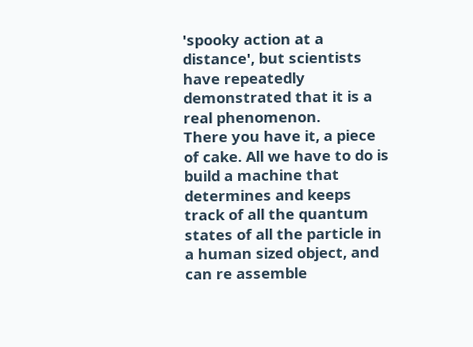'spooky action at a distance', but scientists have repeatedly demonstrated that it is a real phenomenon.
There you have it, a piece of cake. All we have to do is build a machine that determines and keeps track of all the quantum states of all the particle in a human sized object, and can re assemble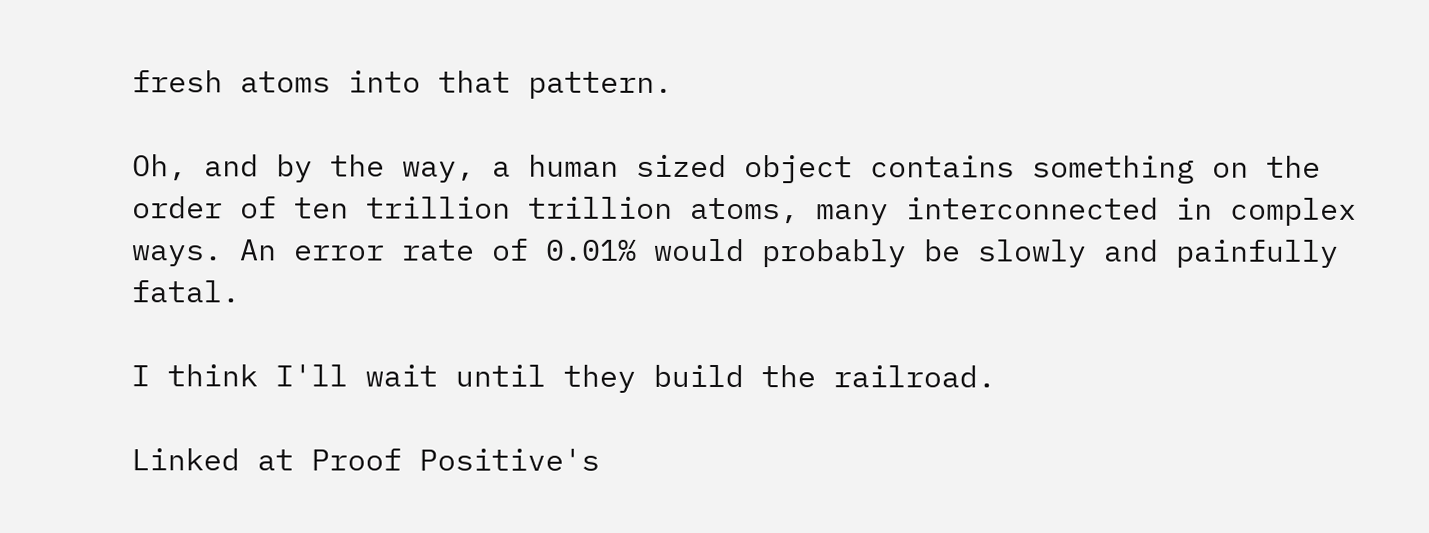fresh atoms into that pattern.

Oh, and by the way, a human sized object contains something on the order of ten trillion trillion atoms, many interconnected in complex ways. An error rate of 0.01% would probably be slowly and painfully fatal.

I think I'll wait until they build the railroad.

Linked at Proof Positive's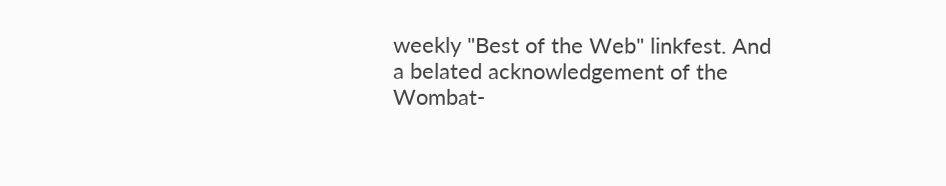weekly "Best of the Web" linkfest. And a belated acknowledgement of the Wombat-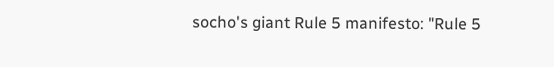socho's giant Rule 5 manifesto: "Rule 5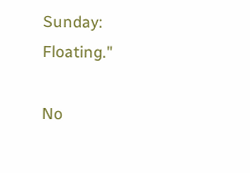Sunday: Floating."

No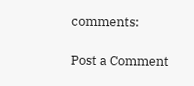comments:

Post a Comment